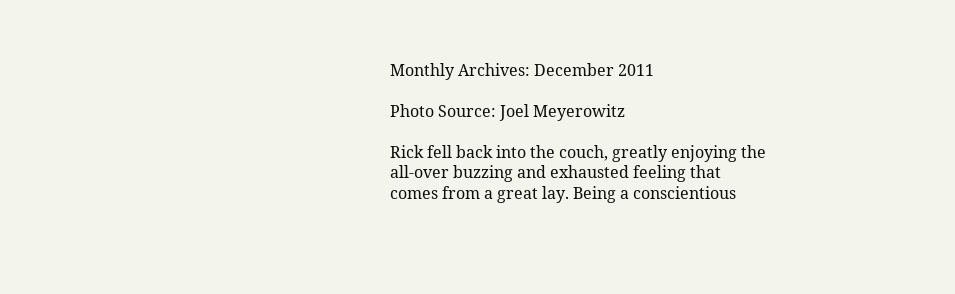Monthly Archives: December 2011

Photo Source: Joel Meyerowitz

Rick fell back into the couch, greatly enjoying the all-over buzzing and exhausted feeling that comes from a great lay. Being a conscientious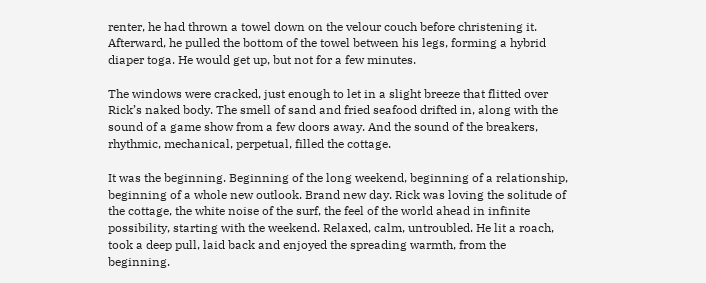renter, he had thrown a towel down on the velour couch before christening it. Afterward, he pulled the bottom of the towel between his legs, forming a hybrid diaper toga. He would get up, but not for a few minutes.

The windows were cracked, just enough to let in a slight breeze that flitted over Rick’s naked body. The smell of sand and fried seafood drifted in, along with the sound of a game show from a few doors away. And the sound of the breakers, rhythmic, mechanical, perpetual, filled the cottage.

It was the beginning. Beginning of the long weekend, beginning of a relationship, beginning of a whole new outlook. Brand new day. Rick was loving the solitude of the cottage, the white noise of the surf, the feel of the world ahead in infinite possibility, starting with the weekend. Relaxed, calm, untroubled. He lit a roach, took a deep pull, laid back and enjoyed the spreading warmth, from the beginning.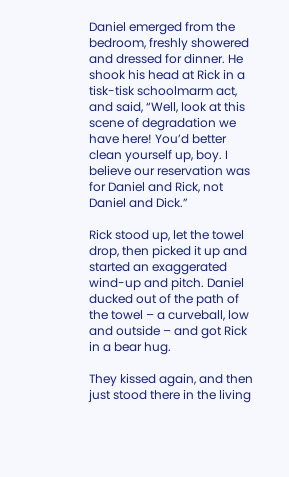Daniel emerged from the bedroom, freshly showered and dressed for dinner. He shook his head at Rick in a tisk-tisk schoolmarm act, and said, “Well, look at this scene of degradation we have here! You’d better clean yourself up, boy. I believe our reservation was for Daniel and Rick, not Daniel and Dick.”

Rick stood up, let the towel drop, then picked it up and started an exaggerated wind-up and pitch. Daniel ducked out of the path of the towel – a curveball, low and outside – and got Rick in a bear hug.

They kissed again, and then just stood there in the living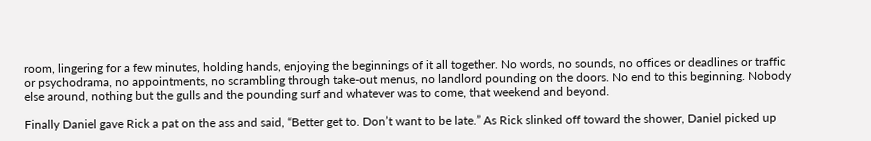room, lingering for a few minutes, holding hands, enjoying the beginnings of it all together. No words, no sounds, no offices or deadlines or traffic or psychodrama, no appointments, no scrambling through take-out menus, no landlord pounding on the doors. No end to this beginning. Nobody else around, nothing but the gulls and the pounding surf and whatever was to come, that weekend and beyond.

Finally Daniel gave Rick a pat on the ass and said, “Better get to. Don’t want to be late.” As Rick slinked off toward the shower, Daniel picked up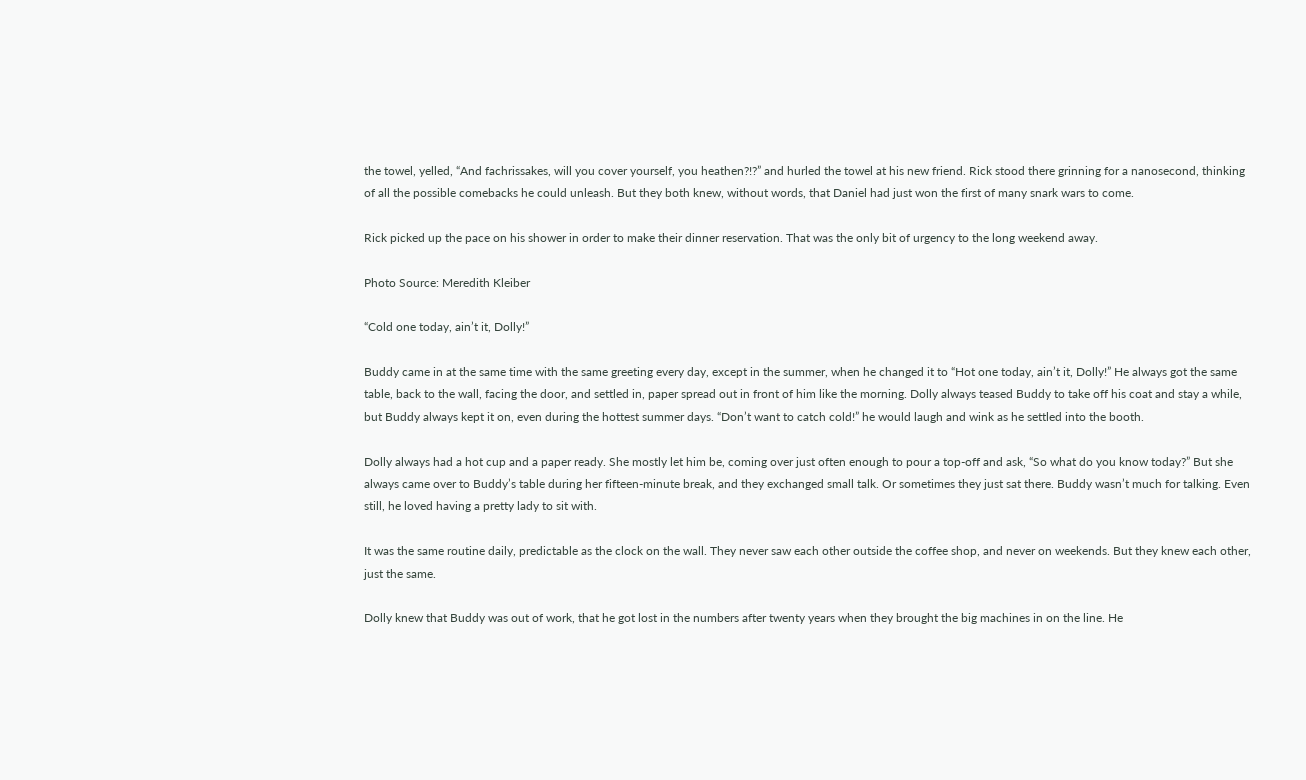the towel, yelled, “And fachrissakes, will you cover yourself, you heathen?!?” and hurled the towel at his new friend. Rick stood there grinning for a nanosecond, thinking of all the possible comebacks he could unleash. But they both knew, without words, that Daniel had just won the first of many snark wars to come.

Rick picked up the pace on his shower in order to make their dinner reservation. That was the only bit of urgency to the long weekend away.

Photo Source: Meredith Kleiber

“Cold one today, ain’t it, Dolly!”

Buddy came in at the same time with the same greeting every day, except in the summer, when he changed it to “Hot one today, ain’t it, Dolly!” He always got the same table, back to the wall, facing the door, and settled in, paper spread out in front of him like the morning. Dolly always teased Buddy to take off his coat and stay a while, but Buddy always kept it on, even during the hottest summer days. “Don’t want to catch cold!” he would laugh and wink as he settled into the booth.

Dolly always had a hot cup and a paper ready. She mostly let him be, coming over just often enough to pour a top-off and ask, “So what do you know today?” But she always came over to Buddy’s table during her fifteen-minute break, and they exchanged small talk. Or sometimes they just sat there. Buddy wasn’t much for talking. Even still, he loved having a pretty lady to sit with.

It was the same routine daily, predictable as the clock on the wall. They never saw each other outside the coffee shop, and never on weekends. But they knew each other, just the same.

Dolly knew that Buddy was out of work, that he got lost in the numbers after twenty years when they brought the big machines in on the line. He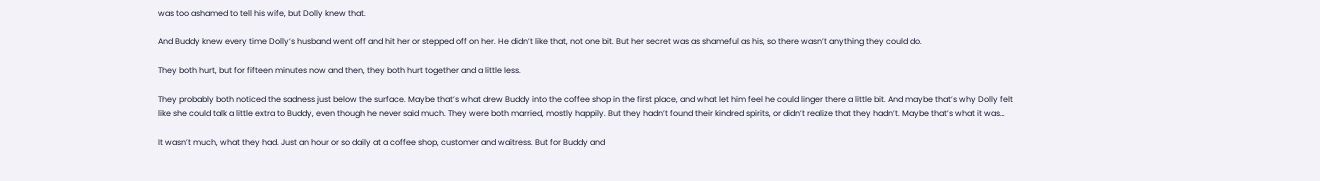was too ashamed to tell his wife, but Dolly knew that.

And Buddy knew every time Dolly’s husband went off and hit her or stepped off on her. He didn’t like that, not one bit. But her secret was as shameful as his, so there wasn’t anything they could do.

They both hurt, but for fifteen minutes now and then, they both hurt together and a little less.

They probably both noticed the sadness just below the surface. Maybe that’s what drew Buddy into the coffee shop in the first place, and what let him feel he could linger there a little bit. And maybe that’s why Dolly felt like she could talk a little extra to Buddy, even though he never said much. They were both married, mostly happily. But they hadn’t found their kindred spirits, or didn’t realize that they hadn’t. Maybe that’s what it was…

It wasn’t much, what they had. Just an hour or so daily at a coffee shop, customer and waitress. But for Buddy and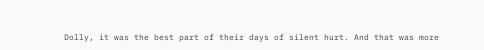Dolly, it was the best part of their days of silent hurt. And that was more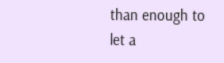than enough to let a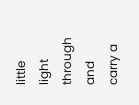little light through and carry a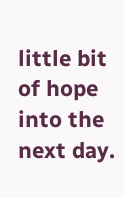little bit of hope into the next day.